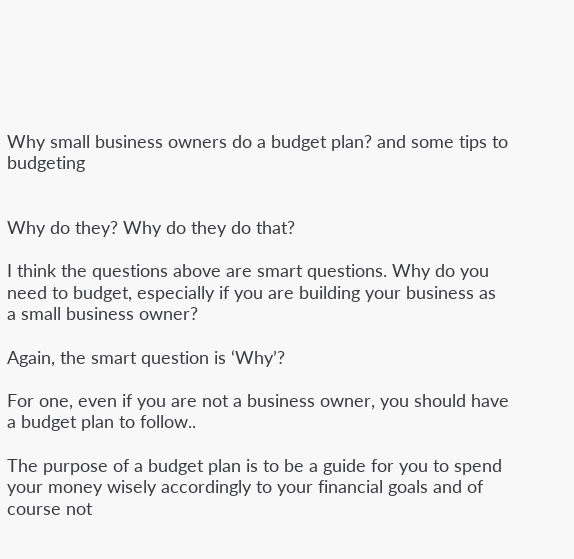Why small business owners do a budget plan? and some tips to budgeting


Why do they? Why do they do that?

I think the questions above are smart questions. Why do you need to budget, especially if you are building your business as a small business owner?

Again, the smart question is ‘Why’?

For one, even if you are not a business owner, you should have a budget plan to follow..

The purpose of a budget plan is to be a guide for you to spend your money wisely accordingly to your financial goals and of course not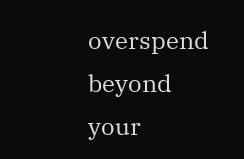overspend beyond your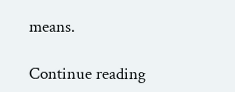means.

Continue reading